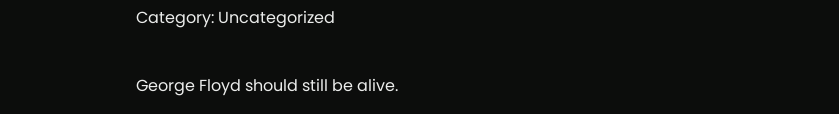Category: Uncategorized

George Floyd should still be alive.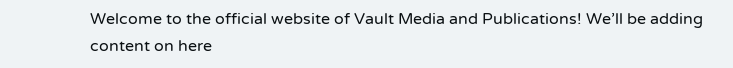Welcome to the official website of Vault Media and Publications! We’ll be adding content on here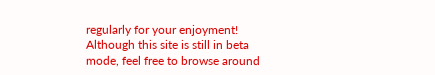regularly for your enjoyment! Although this site is still in beta mode, feel free to browse around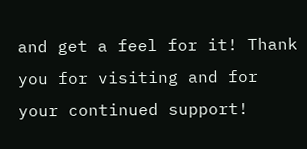and get a feel for it! Thank you for visiting and for your continued support!